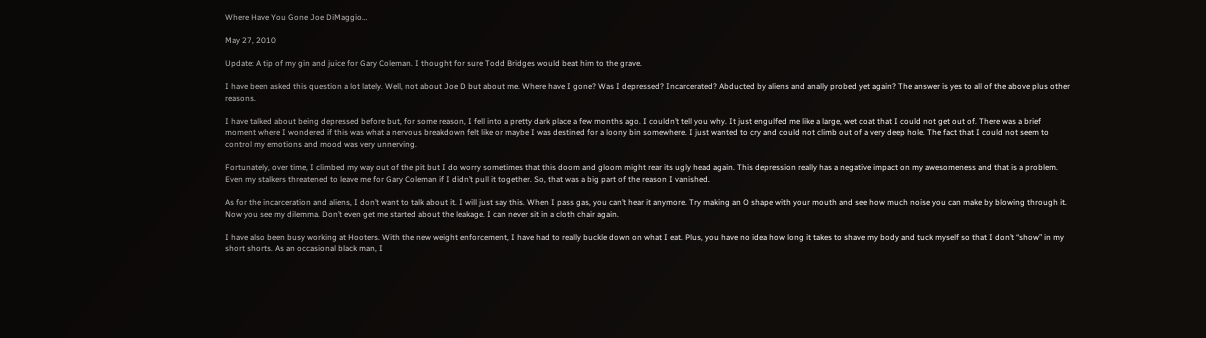Where Have You Gone Joe DiMaggio…

May 27, 2010

Update: A tip of my gin and juice for Gary Coleman. I thought for sure Todd Bridges would beat him to the grave.

I have been asked this question a lot lately. Well, not about Joe D but about me. Where have I gone? Was I depressed? Incarcerated? Abducted by aliens and anally probed yet again? The answer is yes to all of the above plus other reasons.

I have talked about being depressed before but, for some reason, I fell into a pretty dark place a few months ago. I couldn’t tell you why. It just engulfed me like a large, wet coat that I could not get out of. There was a brief moment where I wondered if this was what a nervous breakdown felt like or maybe I was destined for a loony bin somewhere. I just wanted to cry and could not climb out of a very deep hole. The fact that I could not seem to control my emotions and mood was very unnerving.

Fortunately, over time, I climbed my way out of the pit but I do worry sometimes that this doom and gloom might rear its ugly head again. This depression really has a negative impact on my awesomeness and that is a problem. Even my stalkers threatened to leave me for Gary Coleman if I didn’t pull it together. So, that was a big part of the reason I vanished.

As for the incarceration and aliens, I don’t want to talk about it. I will just say this. When I pass gas, you can’t hear it anymore. Try making an O shape with your mouth and see how much noise you can make by blowing through it. Now you see my dilemma. Don’t even get me started about the leakage. I can never sit in a cloth chair again.

I have also been busy working at Hooters. With the new weight enforcement, I have had to really buckle down on what I eat. Plus, you have no idea how long it takes to shave my body and tuck myself so that I don’t “show” in my short shorts. As an occasional black man, I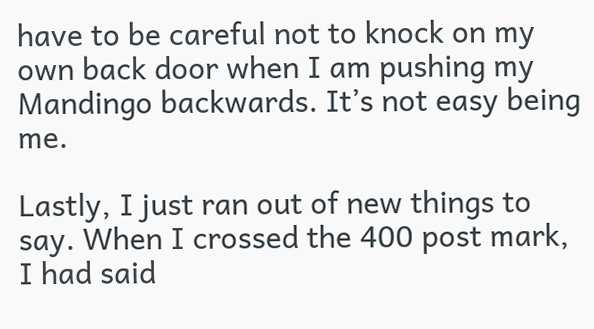have to be careful not to knock on my own back door when I am pushing my Mandingo backwards. It’s not easy being me.

Lastly, I just ran out of new things to say. When I crossed the 400 post mark, I had said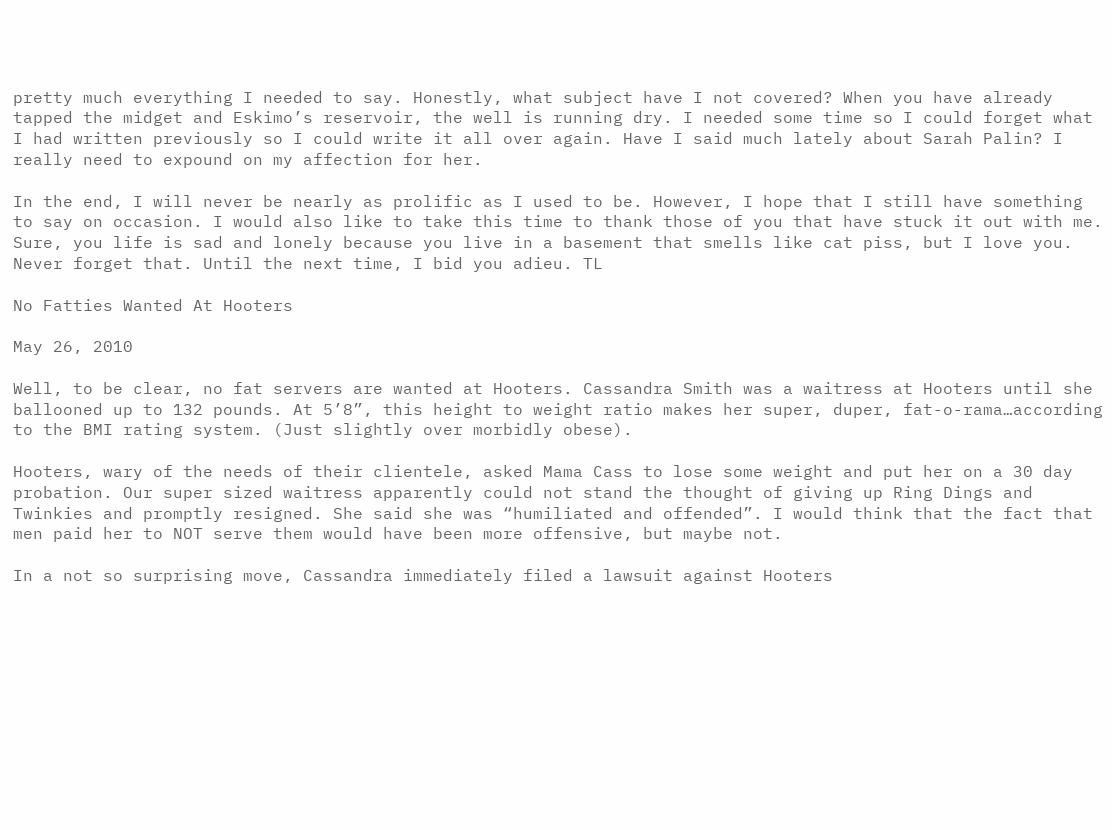pretty much everything I needed to say. Honestly, what subject have I not covered? When you have already tapped the midget and Eskimo’s reservoir, the well is running dry. I needed some time so I could forget what I had written previously so I could write it all over again. Have I said much lately about Sarah Palin? I really need to expound on my affection for her.

In the end, I will never be nearly as prolific as I used to be. However, I hope that I still have something to say on occasion. I would also like to take this time to thank those of you that have stuck it out with me. Sure, you life is sad and lonely because you live in a basement that smells like cat piss, but I love you. Never forget that. Until the next time, I bid you adieu. TL

No Fatties Wanted At Hooters

May 26, 2010

Well, to be clear, no fat servers are wanted at Hooters. Cassandra Smith was a waitress at Hooters until she ballooned up to 132 pounds. At 5’8”, this height to weight ratio makes her super, duper, fat-o-rama…according to the BMI rating system. (Just slightly over morbidly obese).

Hooters, wary of the needs of their clientele, asked Mama Cass to lose some weight and put her on a 30 day probation. Our super sized waitress apparently could not stand the thought of giving up Ring Dings and Twinkies and promptly resigned. She said she was “humiliated and offended”. I would think that the fact that men paid her to NOT serve them would have been more offensive, but maybe not.

In a not so surprising move, Cassandra immediately filed a lawsuit against Hooters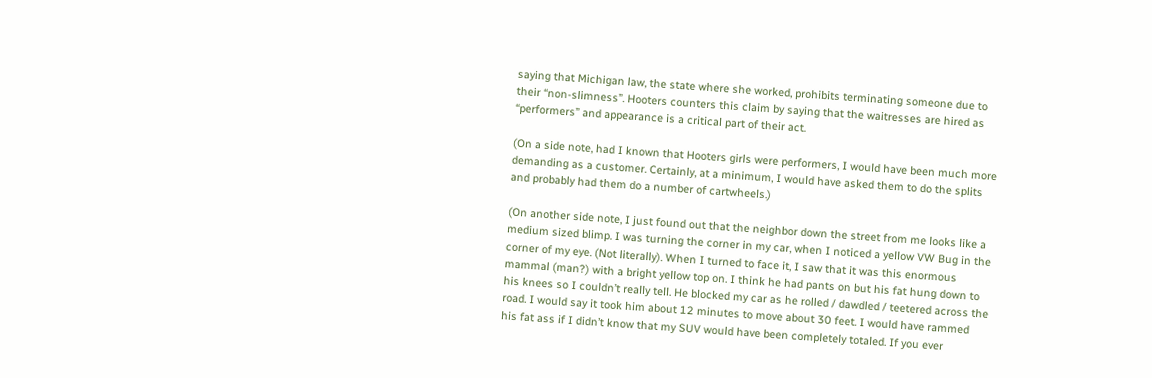saying that Michigan law, the state where she worked, prohibits terminating someone due to their “non-slimness”. Hooters counters this claim by saying that the waitresses are hired as “performers” and appearance is a critical part of their act.

(On a side note, had I known that Hooters girls were performers, I would have been much more demanding as a customer. Certainly, at a minimum, I would have asked them to do the splits and probably had them do a number of cartwheels.)

(On another side note, I just found out that the neighbor down the street from me looks like a medium sized blimp. I was turning the corner in my car, when I noticed a yellow VW Bug in the corner of my eye. (Not literally). When I turned to face it, I saw that it was this enormous mammal (man?) with a bright yellow top on. I think he had pants on but his fat hung down to his knees so I couldn’t really tell. He blocked my car as he rolled / dawdled / teetered across the road. I would say it took him about 12 minutes to move about 30 feet. I would have rammed his fat ass if I didn’t know that my SUV would have been completely totaled. If you ever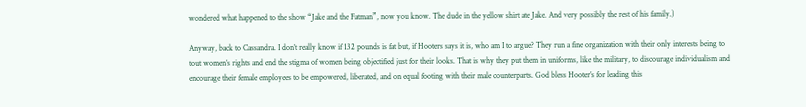wondered what happened to the show “Jake and the Fatman”, now you know. The dude in the yellow shirt ate Jake. And very possibly the rest of his family.)

Anyway, back to Cassandra. I don’t really know if 132 pounds is fat but, if Hooters says it is, who am I to argue? They run a fine organization with their only interests being to tout women’s rights and end the stigma of women being objectified just for their looks. That is why they put them in uniforms, like the military, to discourage individualism and encourage their female employees to be empowered, liberated, and on equal footing with their male counterparts. God bless Hooter’s for leading this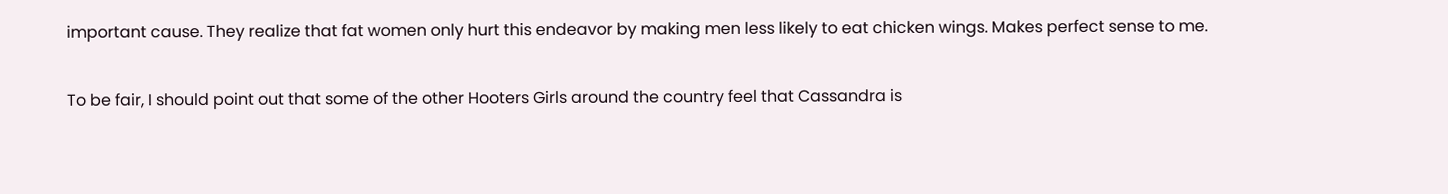important cause. They realize that fat women only hurt this endeavor by making men less likely to eat chicken wings. Makes perfect sense to me.

To be fair, I should point out that some of the other Hooters Girls around the country feel that Cassandra is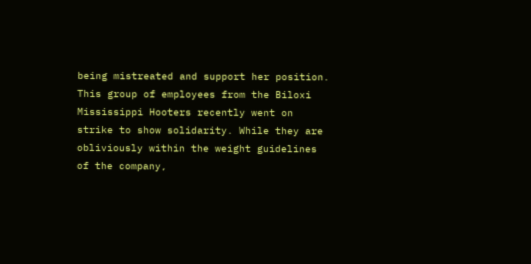being mistreated and support her position. This group of employees from the Biloxi Mississippi Hooters recently went on strike to show solidarity. While they are obliviously within the weight guidelines of the company,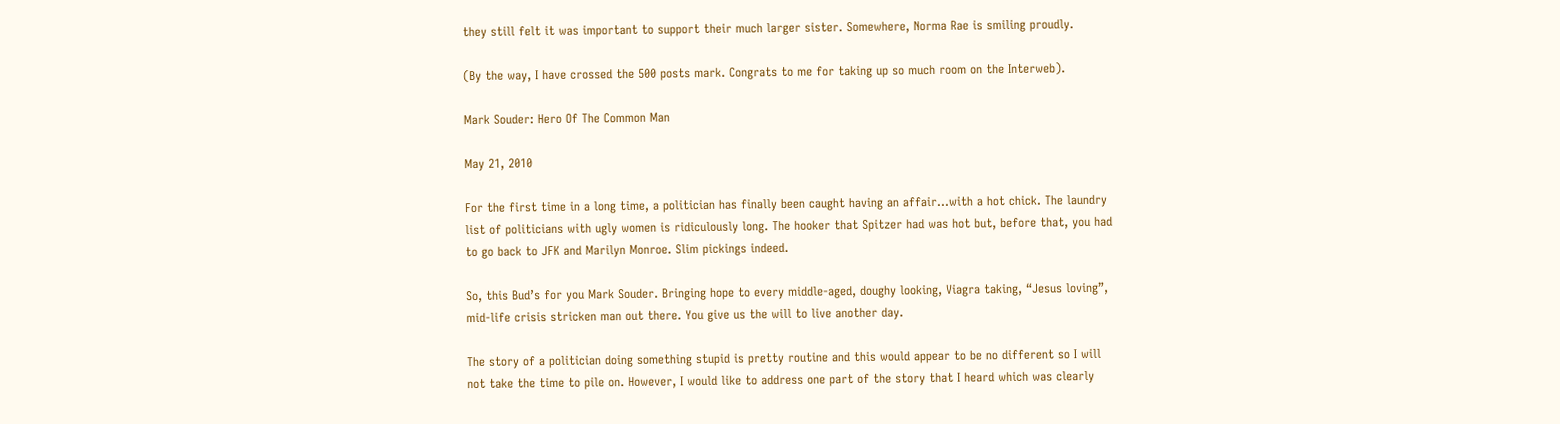they still felt it was important to support their much larger sister. Somewhere, Norma Rae is smiling proudly.

(By the way, I have crossed the 500 posts mark. Congrats to me for taking up so much room on the Interweb).

Mark Souder: Hero Of The Common Man

May 21, 2010

For the first time in a long time, a politician has finally been caught having an affair…with a hot chick. The laundry list of politicians with ugly women is ridiculously long. The hooker that Spitzer had was hot but, before that, you had to go back to JFK and Marilyn Monroe. Slim pickings indeed.

So, this Bud’s for you Mark Souder. Bringing hope to every middle-aged, doughy looking, Viagra taking, “Jesus loving”, mid-life crisis stricken man out there. You give us the will to live another day.

The story of a politician doing something stupid is pretty routine and this would appear to be no different so I will not take the time to pile on. However, I would like to address one part of the story that I heard which was clearly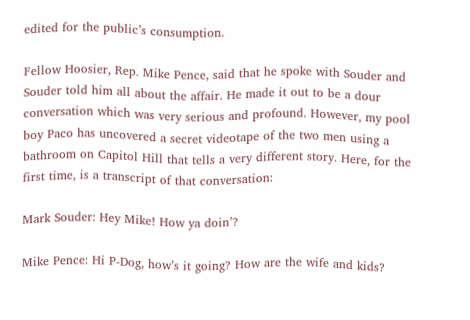edited for the public’s consumption.

Fellow Hoosier, Rep. Mike Pence, said that he spoke with Souder and Souder told him all about the affair. He made it out to be a dour conversation which was very serious and profound. However, my pool boy Paco has uncovered a secret videotape of the two men using a bathroom on Capitol Hill that tells a very different story. Here, for the first time, is a transcript of that conversation:

Mark Souder: Hey Mike! How ya doin’?

Mike Pence: Hi P-Dog, how’s it going? How are the wife and kids?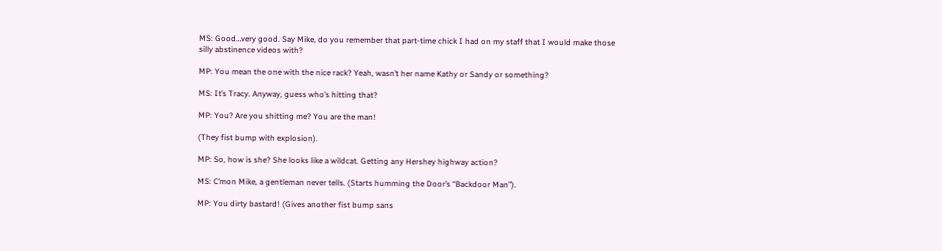MS: Good…very good. Say Mike, do you remember that part-time chick I had on my staff that I would make those silly abstinence videos with?

MP: You mean the one with the nice rack? Yeah, wasn’t her name Kathy or Sandy or something?

MS: It’s Tracy. Anyway, guess who’s hitting that?

MP: You? Are you shitting me? You are the man!

(They fist bump with explosion).

MP: So, how is she? She looks like a wildcat. Getting any Hershey highway action?

MS: C’mon Mike, a gentleman never tells. (Starts humming the Door’s “Backdoor Man”).

MP: You dirty bastard! (Gives another fist bump sans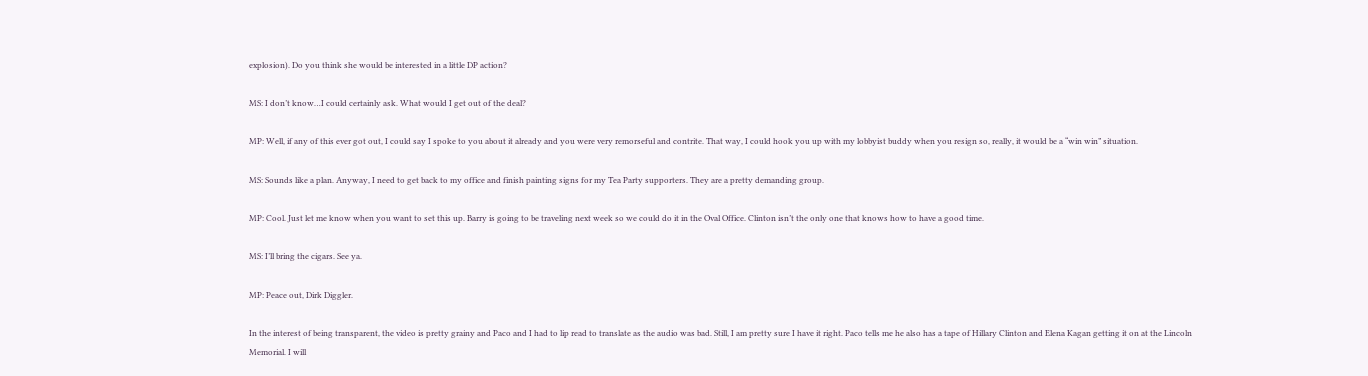explosion). Do you think she would be interested in a little DP action?

MS: I don’t know…I could certainly ask. What would I get out of the deal?

MP: Well, if any of this ever got out, I could say I spoke to you about it already and you were very remorseful and contrite. That way, I could hook you up with my lobbyist buddy when you resign so, really, it would be a “win win” situation.

MS: Sounds like a plan. Anyway, I need to get back to my office and finish painting signs for my Tea Party supporters. They are a pretty demanding group.

MP: Cool. Just let me know when you want to set this up. Barry is going to be traveling next week so we could do it in the Oval Office. Clinton isn’t the only one that knows how to have a good time.

MS: I’ll bring the cigars. See ya.

MP: Peace out, Dirk Diggler.

In the interest of being transparent, the video is pretty grainy and Paco and I had to lip read to translate as the audio was bad. Still, I am pretty sure I have it right. Paco tells me he also has a tape of Hillary Clinton and Elena Kagan getting it on at the Lincoln Memorial. I will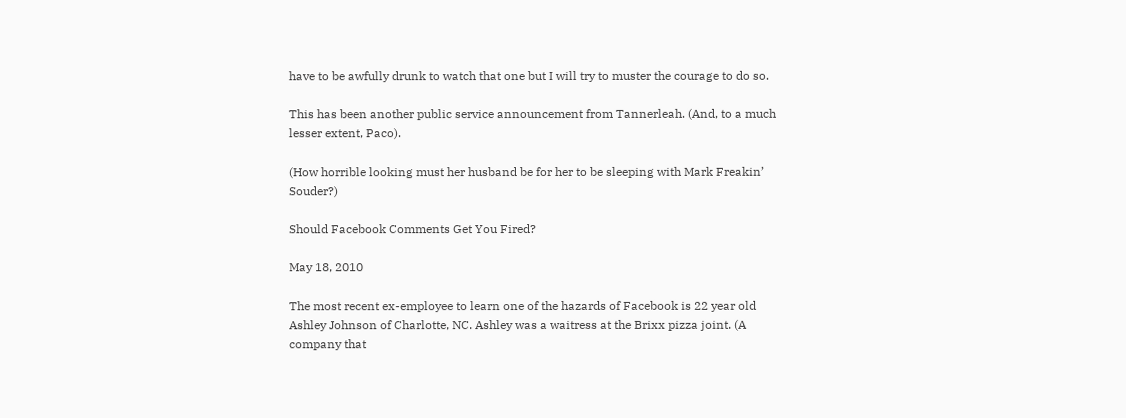have to be awfully drunk to watch that one but I will try to muster the courage to do so.

This has been another public service announcement from Tannerleah. (And, to a much lesser extent, Paco).

(How horrible looking must her husband be for her to be sleeping with Mark Freakin’ Souder?)

Should Facebook Comments Get You Fired?

May 18, 2010

The most recent ex-employee to learn one of the hazards of Facebook is 22 year old Ashley Johnson of Charlotte, NC. Ashley was a waitress at the Brixx pizza joint. (A company that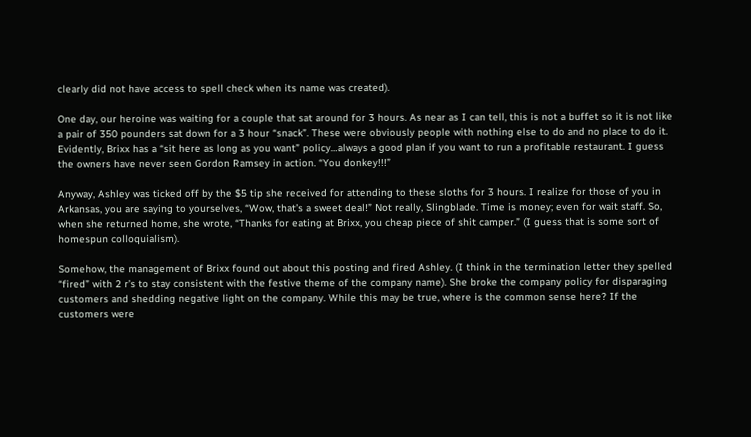clearly did not have access to spell check when its name was created).

One day, our heroine was waiting for a couple that sat around for 3 hours. As near as I can tell, this is not a buffet so it is not like a pair of 350 pounders sat down for a 3 hour “snack”. These were obviously people with nothing else to do and no place to do it. Evidently, Brixx has a “sit here as long as you want” policy…always a good plan if you want to run a profitable restaurant. I guess the owners have never seen Gordon Ramsey in action. “You donkey!!!”

Anyway, Ashley was ticked off by the $5 tip she received for attending to these sloths for 3 hours. I realize for those of you in Arkansas, you are saying to yourselves, “Wow, that’s a sweet deal!” Not really, Slingblade. Time is money; even for wait staff. So, when she returned home, she wrote, “Thanks for eating at Brixx, you cheap piece of shit camper.” (I guess that is some sort of homespun colloquialism).

Somehow, the management of Brixx found out about this posting and fired Ashley. (I think in the termination letter they spelled “fired” with 2 r’s to stay consistent with the festive theme of the company name). She broke the company policy for disparaging customers and shedding negative light on the company. While this may be true, where is the common sense here? If the customers were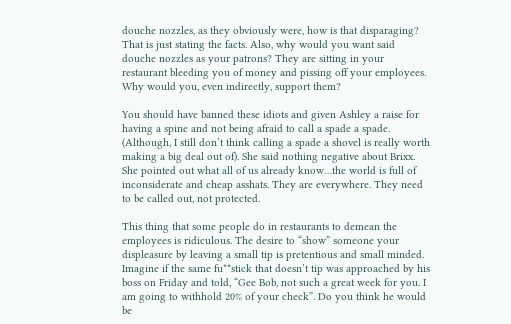douche nozzles, as they obviously were, how is that disparaging? That is just stating the facts. Also, why would you want said douche nozzles as your patrons? They are sitting in your restaurant bleeding you of money and pissing off your employees. Why would you, even indirectly, support them?

You should have banned these idiots and given Ashley a raise for having a spine and not being afraid to call a spade a spade. (Although, I still don’t think calling a spade a shovel is really worth making a big deal out of). She said nothing negative about Brixx. She pointed out what all of us already know…the world is full of inconsiderate and cheap asshats. They are everywhere. They need to be called out, not protected.

This thing that some people do in restaurants to demean the employees is ridiculous. The desire to “show” someone your displeasure by leaving a small tip is pretentious and small minded. Imagine if the same fu**stick that doesn’t tip was approached by his boss on Friday and told, “Gee Bob, not such a great week for you. I am going to withhold 20% of your check”. Do you think he would be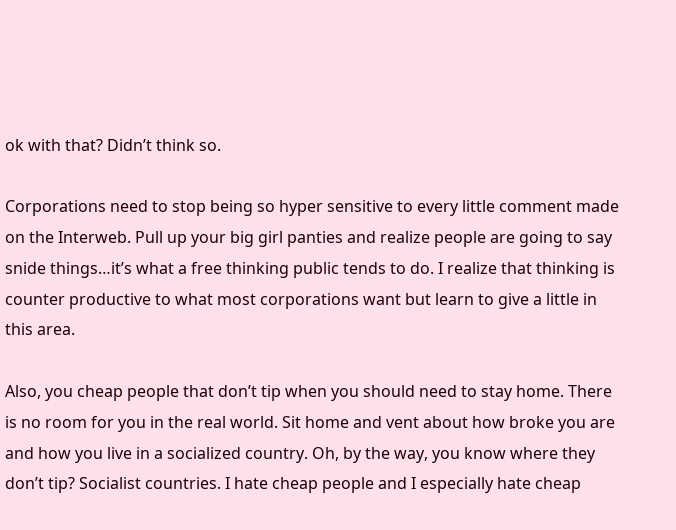ok with that? Didn’t think so.

Corporations need to stop being so hyper sensitive to every little comment made on the Interweb. Pull up your big girl panties and realize people are going to say snide things…it’s what a free thinking public tends to do. I realize that thinking is counter productive to what most corporations want but learn to give a little in this area.

Also, you cheap people that don’t tip when you should need to stay home. There is no room for you in the real world. Sit home and vent about how broke you are and how you live in a socialized country. Oh, by the way, you know where they don’t tip? Socialist countries. I hate cheap people and I especially hate cheap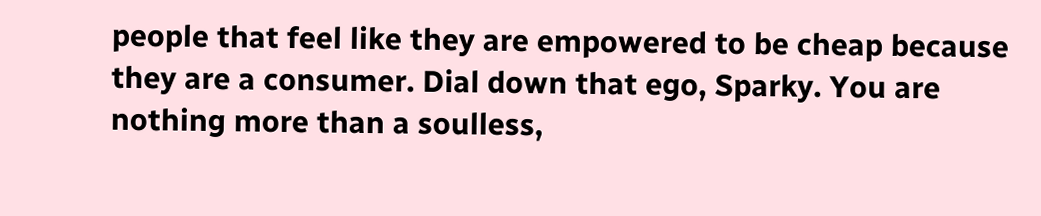people that feel like they are empowered to be cheap because they are a consumer. Dial down that ego, Sparky. You are nothing more than a soulless,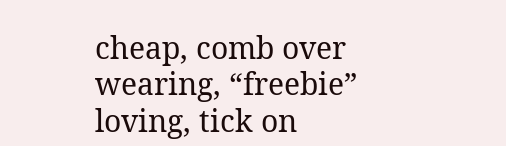cheap, comb over wearing, “freebie” loving, tick on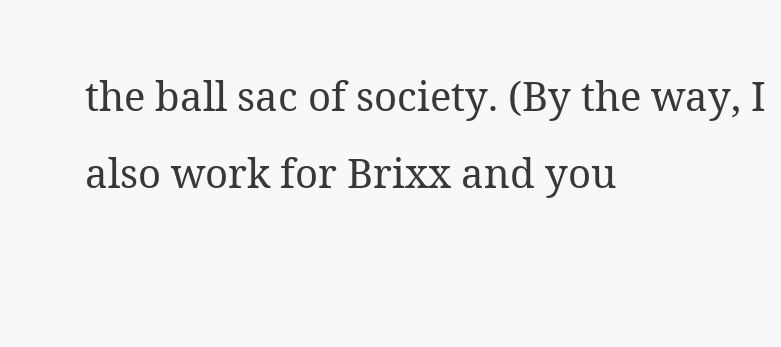the ball sac of society. (By the way, I also work for Brixx and you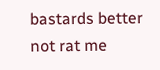bastards better not rat me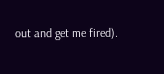out and get me fired).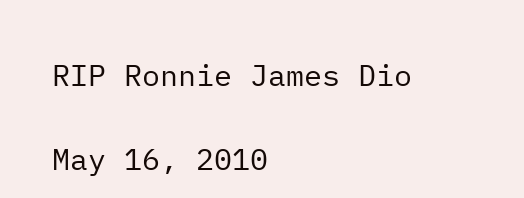RIP Ronnie James Dio

May 16, 2010